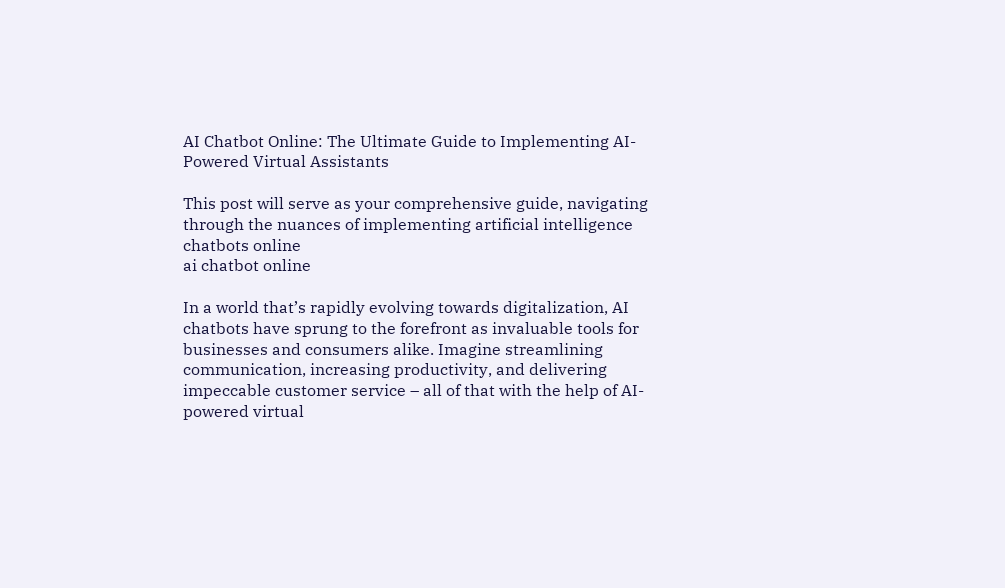AI Chatbot Online: The Ultimate Guide to Implementing AI-Powered Virtual Assistants

This post will serve as your comprehensive guide, navigating through the nuances of implementing artificial intelligence chatbots online
ai chatbot online

In a world that’s rapidly evolving towards digitalization, AI chatbots have sprung to the forefront as invaluable tools for businesses and consumers alike. Imagine streamlining communication, increasing productivity, and delivering impeccable customer service – all of that with the help of AI-powered virtual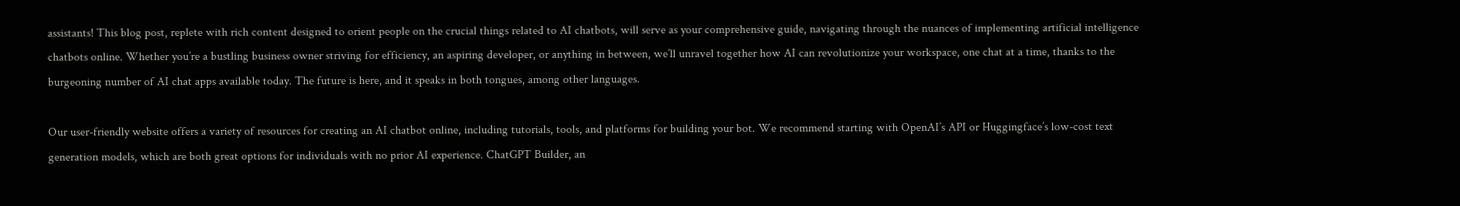assistants! This blog post, replete with rich content designed to orient people on the crucial things related to AI chatbots, will serve as your comprehensive guide, navigating through the nuances of implementing artificial intelligence chatbots online. Whether you’re a bustling business owner striving for efficiency, an aspiring developer, or anything in between, we’ll unravel together how AI can revolutionize your workspace, one chat at a time, thanks to the burgeoning number of AI chat apps available today. The future is here, and it speaks in both tongues, among other languages.

Our user-friendly website offers a variety of resources for creating an AI chatbot online, including tutorials, tools, and platforms for building your bot. We recommend starting with OpenAI’s API or Huggingface’s low-cost text generation models, which are both great options for individuals with no prior AI experience. ChatGPT Builder, an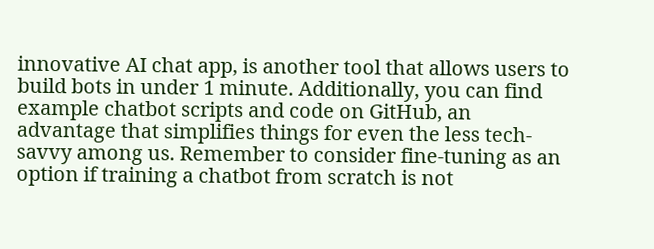innovative AI chat app, is another tool that allows users to build bots in under 1 minute. Additionally, you can find example chatbot scripts and code on GitHub, an advantage that simplifies things for even the less tech-savvy among us. Remember to consider fine-tuning as an option if training a chatbot from scratch is not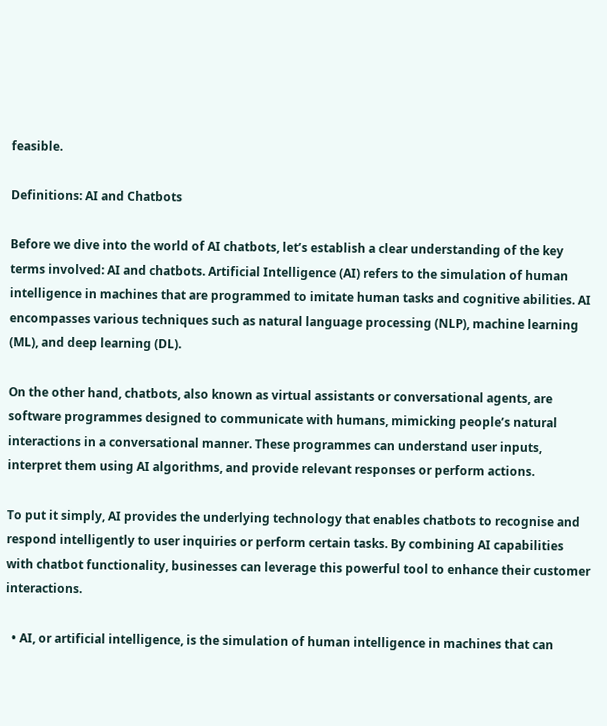feasible.

Definitions: AI and Chatbots

Before we dive into the world of AI chatbots, let’s establish a clear understanding of the key terms involved: AI and chatbots. Artificial Intelligence (AI) refers to the simulation of human intelligence in machines that are programmed to imitate human tasks and cognitive abilities. AI encompasses various techniques such as natural language processing (NLP), machine learning (ML), and deep learning (DL).

On the other hand, chatbots, also known as virtual assistants or conversational agents, are software programmes designed to communicate with humans, mimicking people’s natural interactions in a conversational manner. These programmes can understand user inputs, interpret them using AI algorithms, and provide relevant responses or perform actions.

To put it simply, AI provides the underlying technology that enables chatbots to recognise and respond intelligently to user inquiries or perform certain tasks. By combining AI capabilities with chatbot functionality, businesses can leverage this powerful tool to enhance their customer interactions.

  • AI, or artificial intelligence, is the simulation of human intelligence in machines that can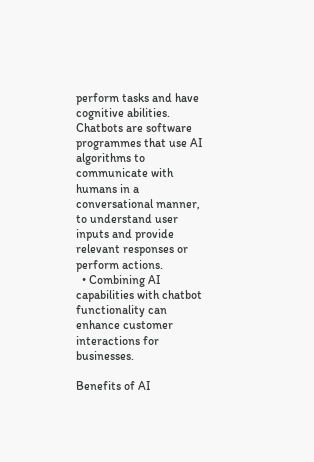perform tasks and have cognitive abilities. Chatbots are software programmes that use AI algorithms to communicate with humans in a conversational manner, to understand user inputs and provide relevant responses or perform actions.
  • Combining AI capabilities with chatbot functionality can enhance customer interactions for businesses.

Benefits of AI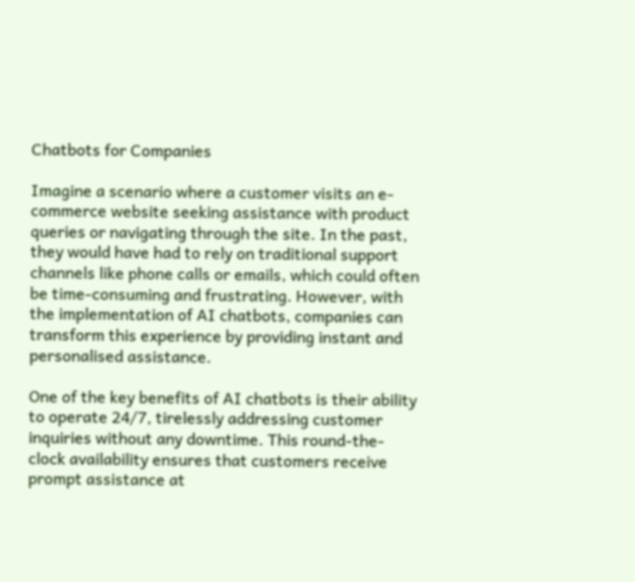Chatbots for Companies

Imagine a scenario where a customer visits an e-commerce website seeking assistance with product queries or navigating through the site. In the past, they would have had to rely on traditional support channels like phone calls or emails, which could often be time-consuming and frustrating. However, with the implementation of AI chatbots, companies can transform this experience by providing instant and personalised assistance.

One of the key benefits of AI chatbots is their ability to operate 24/7, tirelessly addressing customer inquiries without any downtime. This round-the-clock availability ensures that customers receive prompt assistance at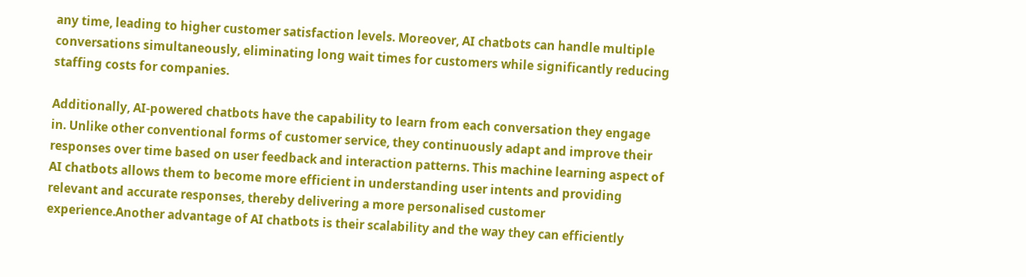any time, leading to higher customer satisfaction levels. Moreover, AI chatbots can handle multiple conversations simultaneously, eliminating long wait times for customers while significantly reducing staffing costs for companies.

Additionally, AI-powered chatbots have the capability to learn from each conversation they engage in. Unlike other conventional forms of customer service, they continuously adapt and improve their responses over time based on user feedback and interaction patterns. This machine learning aspect of AI chatbots allows them to become more efficient in understanding user intents and providing relevant and accurate responses, thereby delivering a more personalised customer experience.Another advantage of AI chatbots is their scalability and the way they can efficiently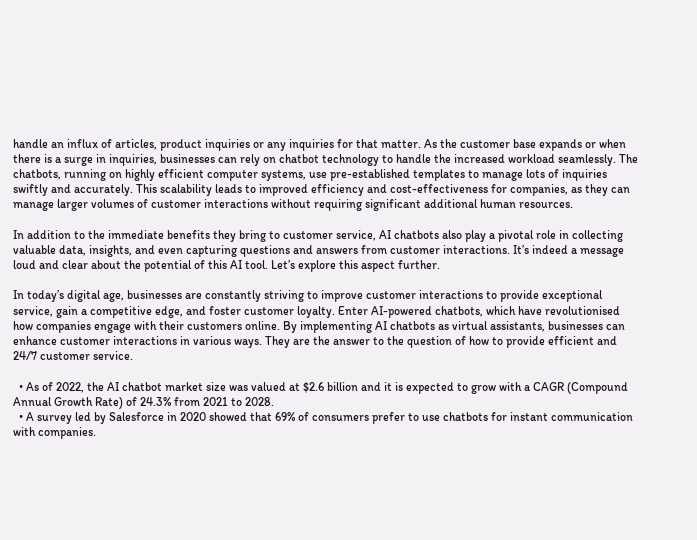handle an influx of articles, product inquiries or any inquiries for that matter. As the customer base expands or when there is a surge in inquiries, businesses can rely on chatbot technology to handle the increased workload seamlessly. The chatbots, running on highly efficient computer systems, use pre-established templates to manage lots of inquiries swiftly and accurately. This scalability leads to improved efficiency and cost-effectiveness for companies, as they can manage larger volumes of customer interactions without requiring significant additional human resources.

In addition to the immediate benefits they bring to customer service, AI chatbots also play a pivotal role in collecting valuable data, insights, and even capturing questions and answers from customer interactions. It’s indeed a message loud and clear about the potential of this AI tool. Let’s explore this aspect further.

In today’s digital age, businesses are constantly striving to improve customer interactions to provide exceptional service, gain a competitive edge, and foster customer loyalty. Enter AI-powered chatbots, which have revolutionised how companies engage with their customers online. By implementing AI chatbots as virtual assistants, businesses can enhance customer interactions in various ways. They are the answer to the question of how to provide efficient and 24/7 customer service.

  • As of 2022, the AI chatbot market size was valued at $2.6 billion and it is expected to grow with a CAGR (Compound Annual Growth Rate) of 24.3% from 2021 to 2028.
  • A survey led by Salesforce in 2020 showed that 69% of consumers prefer to use chatbots for instant communication with companies.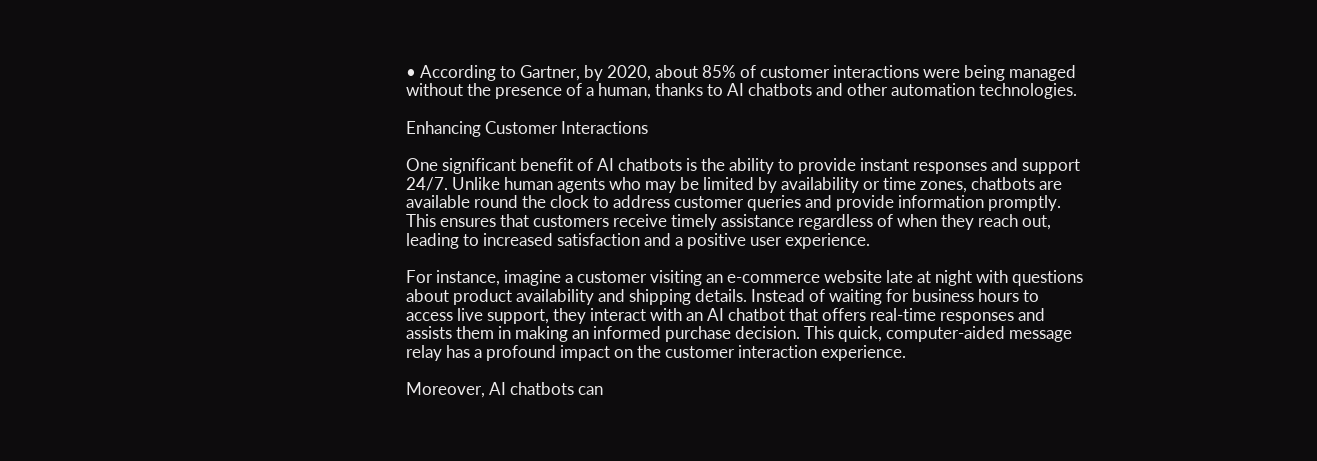• According to Gartner, by 2020, about 85% of customer interactions were being managed without the presence of a human, thanks to AI chatbots and other automation technologies.

Enhancing Customer Interactions

One significant benefit of AI chatbots is the ability to provide instant responses and support 24/7. Unlike human agents who may be limited by availability or time zones, chatbots are available round the clock to address customer queries and provide information promptly. This ensures that customers receive timely assistance regardless of when they reach out, leading to increased satisfaction and a positive user experience.

For instance, imagine a customer visiting an e-commerce website late at night with questions about product availability and shipping details. Instead of waiting for business hours to access live support, they interact with an AI chatbot that offers real-time responses and assists them in making an informed purchase decision. This quick, computer-aided message relay has a profound impact on the customer interaction experience.

Moreover, AI chatbots can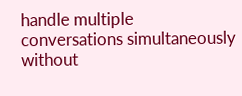handle multiple conversations simultaneously without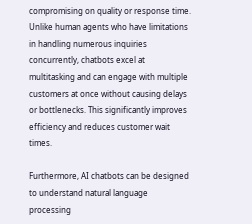compromising on quality or response time. Unlike human agents who have limitations in handling numerous inquiries concurrently, chatbots excel at multitasking and can engage with multiple customers at once without causing delays or bottlenecks. This significantly improves efficiency and reduces customer wait times.

Furthermore, AI chatbots can be designed to understand natural language processing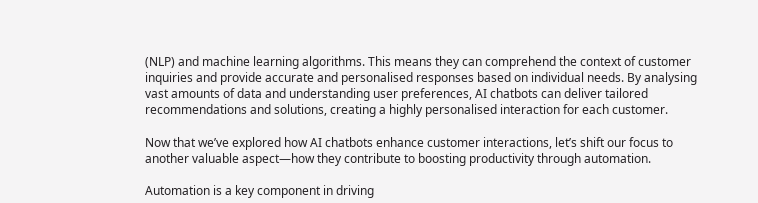(NLP) and machine learning algorithms. This means they can comprehend the context of customer inquiries and provide accurate and personalised responses based on individual needs. By analysing vast amounts of data and understanding user preferences, AI chatbots can deliver tailored recommendations and solutions, creating a highly personalised interaction for each customer.

Now that we’ve explored how AI chatbots enhance customer interactions, let’s shift our focus to another valuable aspect—how they contribute to boosting productivity through automation.

Automation is a key component in driving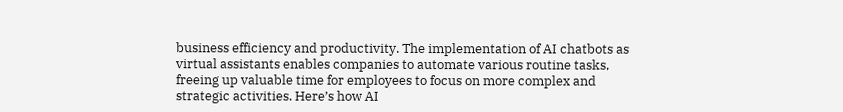business efficiency and productivity. The implementation of AI chatbots as virtual assistants enables companies to automate various routine tasks, freeing up valuable time for employees to focus on more complex and strategic activities. Here’s how AI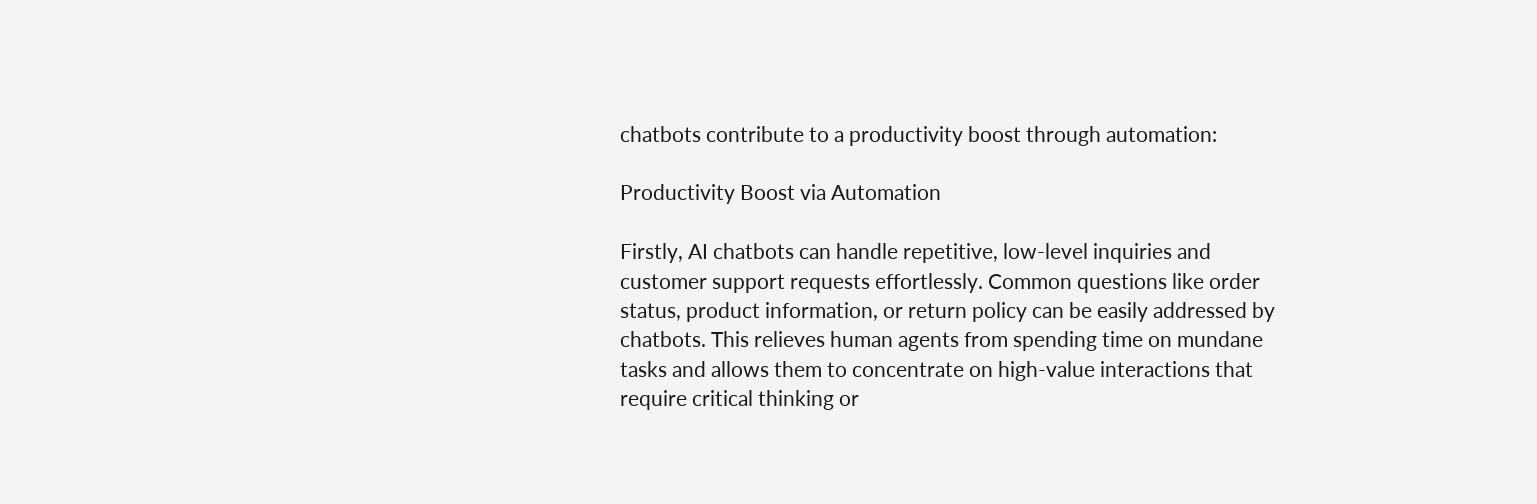chatbots contribute to a productivity boost through automation:

Productivity Boost via Automation

Firstly, AI chatbots can handle repetitive, low-level inquiries and customer support requests effortlessly. Common questions like order status, product information, or return policy can be easily addressed by chatbots. This relieves human agents from spending time on mundane tasks and allows them to concentrate on high-value interactions that require critical thinking or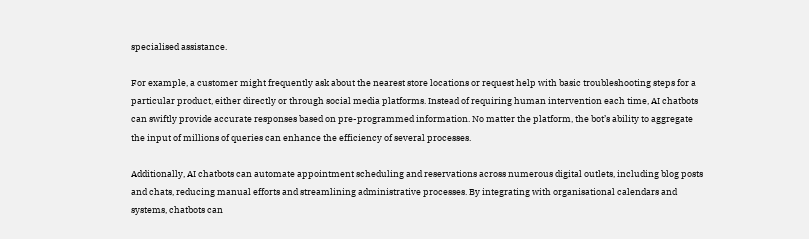specialised assistance.

For example, a customer might frequently ask about the nearest store locations or request help with basic troubleshooting steps for a particular product, either directly or through social media platforms. Instead of requiring human intervention each time, AI chatbots can swiftly provide accurate responses based on pre-programmed information. No matter the platform, the bot’s ability to aggregate the input of millions of queries can enhance the efficiency of several processes.

Additionally, AI chatbots can automate appointment scheduling and reservations across numerous digital outlets, including blog posts and chats, reducing manual efforts and streamlining administrative processes. By integrating with organisational calendars and systems, chatbots can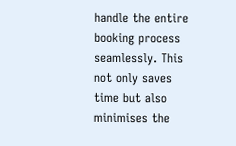handle the entire booking process seamlessly. This not only saves time but also minimises the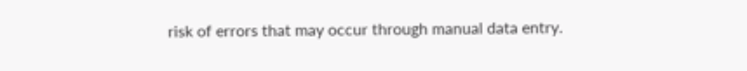risk of errors that may occur through manual data entry.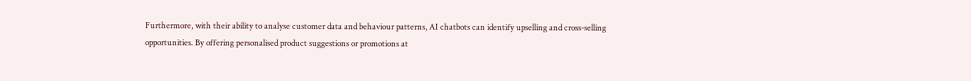Furthermore, with their ability to analyse customer data and behaviour patterns, AI chatbots can identify upselling and cross-selling opportunities. By offering personalised product suggestions or promotions at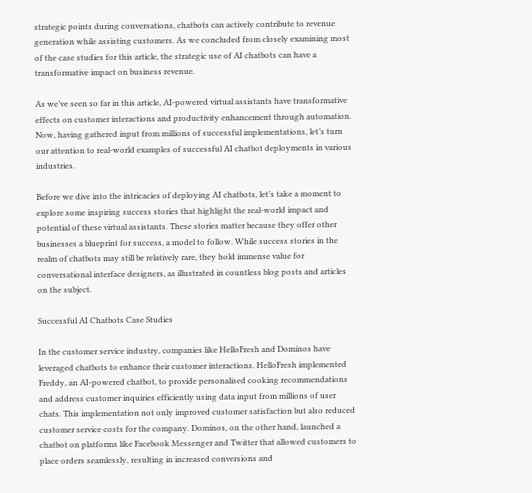strategic points during conversations, chatbots can actively contribute to revenue generation while assisting customers. As we concluded from closely examining most of the case studies for this article, the strategic use of AI chatbots can have a transformative impact on business revenue.

As we’ve seen so far in this article, AI-powered virtual assistants have transformative effects on customer interactions and productivity enhancement through automation. Now, having gathered input from millions of successful implementations, let’s turn our attention to real-world examples of successful AI chatbot deployments in various industries.

Before we dive into the intricacies of deploying AI chatbots, let’s take a moment to explore some inspiring success stories that highlight the real-world impact and potential of these virtual assistants. These stories matter because they offer other businesses a blueprint for success, a model to follow. While success stories in the realm of chatbots may still be relatively rare, they hold immense value for conversational interface designers, as illustrated in countless blog posts and articles on the subject.

Successful AI Chatbots Case Studies

In the customer service industry, companies like HelloFresh and Dominos have leveraged chatbots to enhance their customer interactions. HelloFresh implemented Freddy, an AI-powered chatbot, to provide personalised cooking recommendations and address customer inquiries efficiently using data input from millions of user chats. This implementation not only improved customer satisfaction but also reduced customer service costs for the company. Dominos, on the other hand, launched a chatbot on platforms like Facebook Messenger and Twitter that allowed customers to place orders seamlessly, resulting in increased conversions and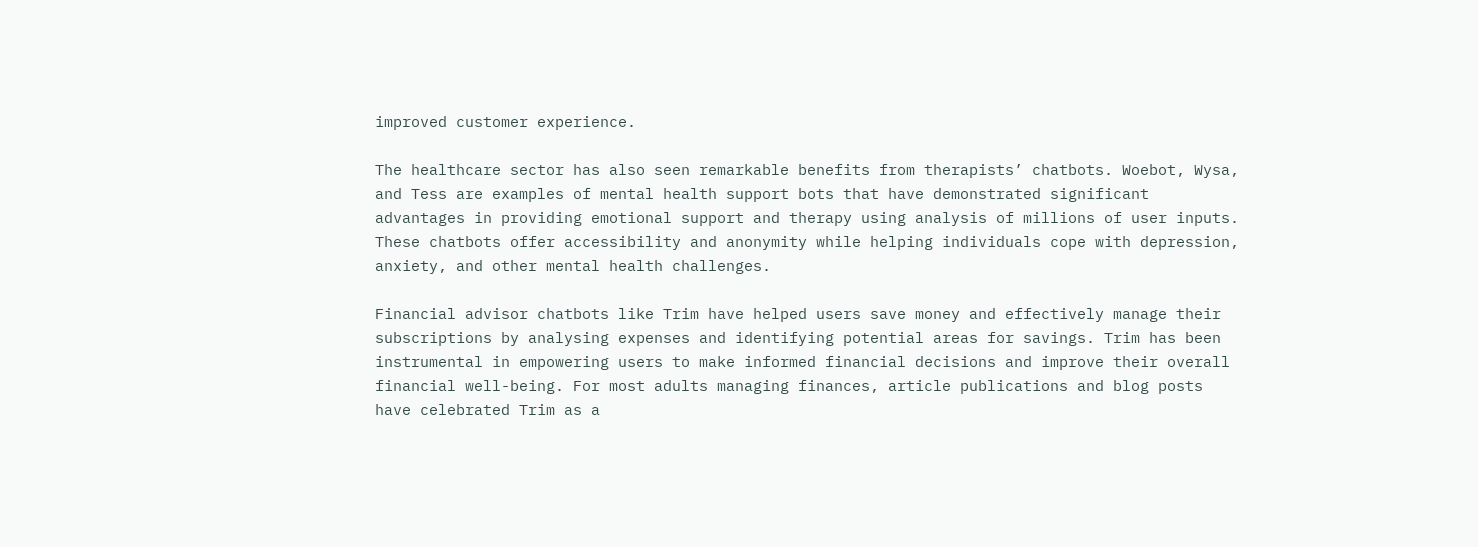improved customer experience.

The healthcare sector has also seen remarkable benefits from therapists’ chatbots. Woebot, Wysa, and Tess are examples of mental health support bots that have demonstrated significant advantages in providing emotional support and therapy using analysis of millions of user inputs. These chatbots offer accessibility and anonymity while helping individuals cope with depression, anxiety, and other mental health challenges.

Financial advisor chatbots like Trim have helped users save money and effectively manage their subscriptions by analysing expenses and identifying potential areas for savings. Trim has been instrumental in empowering users to make informed financial decisions and improve their overall financial well-being. For most adults managing finances, article publications and blog posts have celebrated Trim as a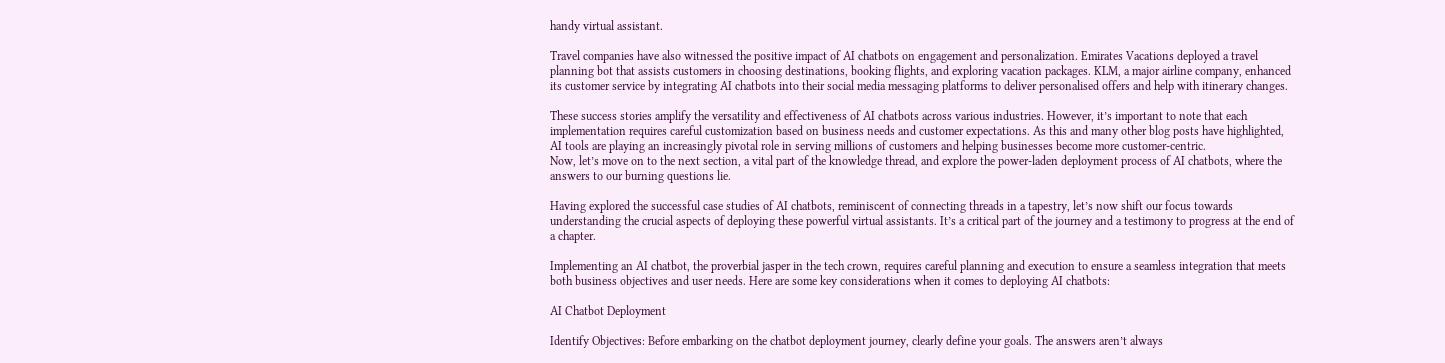handy virtual assistant.

Travel companies have also witnessed the positive impact of AI chatbots on engagement and personalization. Emirates Vacations deployed a travel planning bot that assists customers in choosing destinations, booking flights, and exploring vacation packages. KLM, a major airline company, enhanced its customer service by integrating AI chatbots into their social media messaging platforms to deliver personalised offers and help with itinerary changes.

These success stories amplify the versatility and effectiveness of AI chatbots across various industries. However, it’s important to note that each implementation requires careful customization based on business needs and customer expectations. As this and many other blog posts have highlighted, AI tools are playing an increasingly pivotal role in serving millions of customers and helping businesses become more customer-centric.
Now, let’s move on to the next section, a vital part of the knowledge thread, and explore the power-laden deployment process of AI chatbots, where the answers to our burning questions lie.

Having explored the successful case studies of AI chatbots, reminiscent of connecting threads in a tapestry, let’s now shift our focus towards understanding the crucial aspects of deploying these powerful virtual assistants. It’s a critical part of the journey and a testimony to progress at the end of a chapter.

Implementing an AI chatbot, the proverbial jasper in the tech crown, requires careful planning and execution to ensure a seamless integration that meets both business objectives and user needs. Here are some key considerations when it comes to deploying AI chatbots:

AI Chatbot Deployment

Identify Objectives: Before embarking on the chatbot deployment journey, clearly define your goals. The answers aren’t always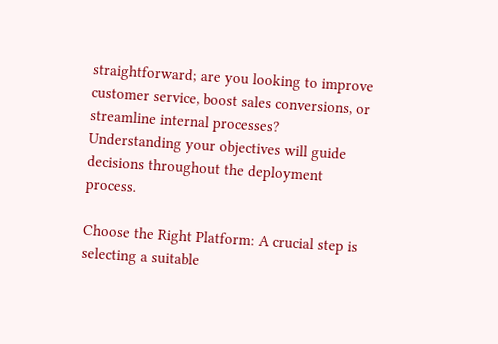straightforward; are you looking to improve customer service, boost sales conversions, or streamline internal processes? Understanding your objectives will guide decisions throughout the deployment process.

Choose the Right Platform: A crucial step is selecting a suitable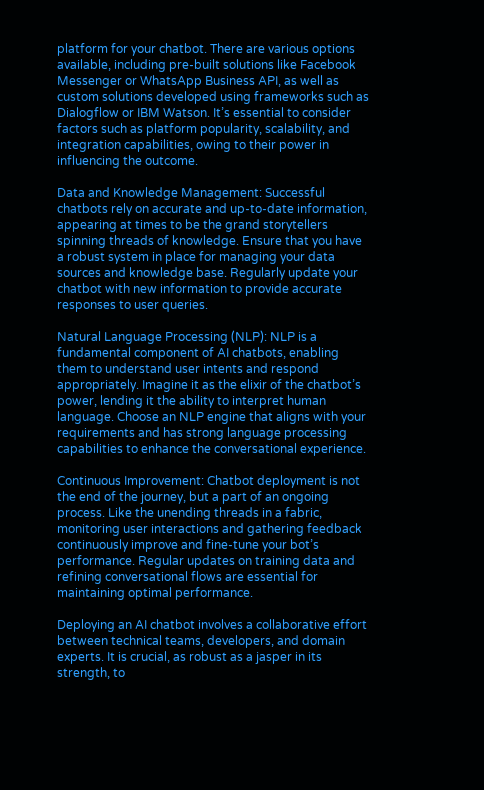platform for your chatbot. There are various options available, including pre-built solutions like Facebook Messenger or WhatsApp Business API, as well as custom solutions developed using frameworks such as Dialogflow or IBM Watson. It’s essential to consider factors such as platform popularity, scalability, and integration capabilities, owing to their power in influencing the outcome.

Data and Knowledge Management: Successful chatbots rely on accurate and up-to-date information, appearing at times to be the grand storytellers spinning threads of knowledge. Ensure that you have a robust system in place for managing your data sources and knowledge base. Regularly update your chatbot with new information to provide accurate responses to user queries.

Natural Language Processing (NLP): NLP is a fundamental component of AI chatbots, enabling them to understand user intents and respond appropriately. Imagine it as the elixir of the chatbot’s power, lending it the ability to interpret human language. Choose an NLP engine that aligns with your requirements and has strong language processing capabilities to enhance the conversational experience.

Continuous Improvement: Chatbot deployment is not the end of the journey, but a part of an ongoing process. Like the unending threads in a fabric, monitoring user interactions and gathering feedback continuously improve and fine-tune your bot’s performance. Regular updates on training data and refining conversational flows are essential for maintaining optimal performance.

Deploying an AI chatbot involves a collaborative effort between technical teams, developers, and domain experts. It is crucial, as robust as a jasper in its strength, to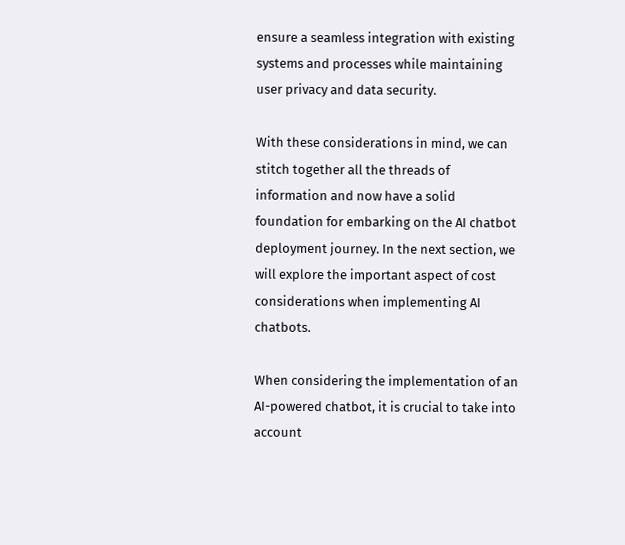ensure a seamless integration with existing systems and processes while maintaining user privacy and data security.

With these considerations in mind, we can stitch together all the threads of information and now have a solid foundation for embarking on the AI chatbot deployment journey. In the next section, we will explore the important aspect of cost considerations when implementing AI chatbots.

When considering the implementation of an AI-powered chatbot, it is crucial to take into account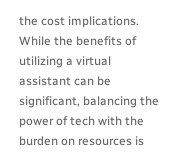the cost implications. While the benefits of utilizing a virtual assistant can be significant, balancing the power of tech with the burden on resources is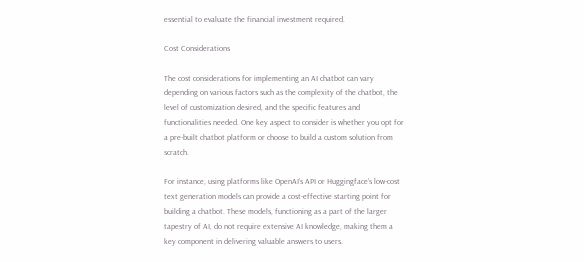essential to evaluate the financial investment required.

Cost Considerations

The cost considerations for implementing an AI chatbot can vary depending on various factors such as the complexity of the chatbot, the level of customization desired, and the specific features and functionalities needed. One key aspect to consider is whether you opt for a pre-built chatbot platform or choose to build a custom solution from scratch.

For instance, using platforms like OpenAI’s API or Huggingface’s low-cost text generation models can provide a cost-effective starting point for building a chatbot. These models, functioning as a part of the larger tapestry of AI, do not require extensive AI knowledge, making them a key component in delivering valuable answers to users.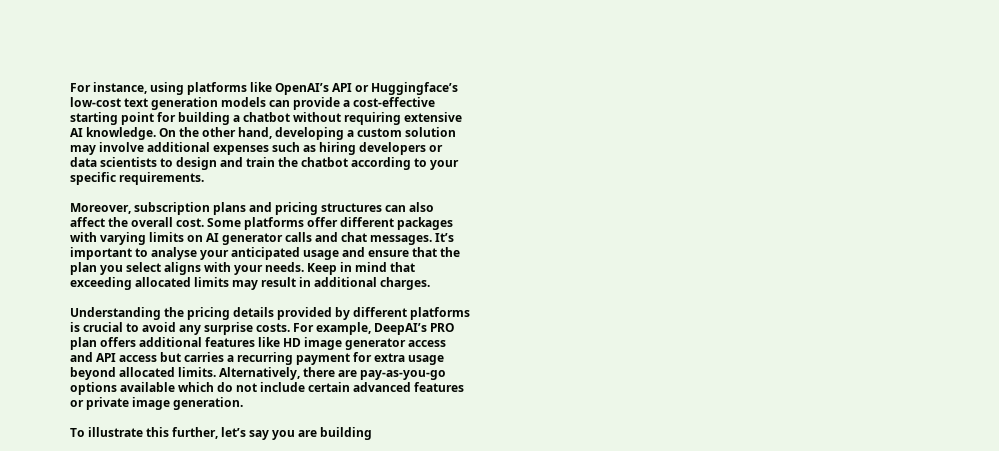For instance, using platforms like OpenAI’s API or Huggingface’s low-cost text generation models can provide a cost-effective starting point for building a chatbot without requiring extensive AI knowledge. On the other hand, developing a custom solution may involve additional expenses such as hiring developers or data scientists to design and train the chatbot according to your specific requirements.

Moreover, subscription plans and pricing structures can also affect the overall cost. Some platforms offer different packages with varying limits on AI generator calls and chat messages. It’s important to analyse your anticipated usage and ensure that the plan you select aligns with your needs. Keep in mind that exceeding allocated limits may result in additional charges.

Understanding the pricing details provided by different platforms is crucial to avoid any surprise costs. For example, DeepAI’s PRO plan offers additional features like HD image generator access and API access but carries a recurring payment for extra usage beyond allocated limits. Alternatively, there are pay-as-you-go options available which do not include certain advanced features or private image generation.

To illustrate this further, let’s say you are building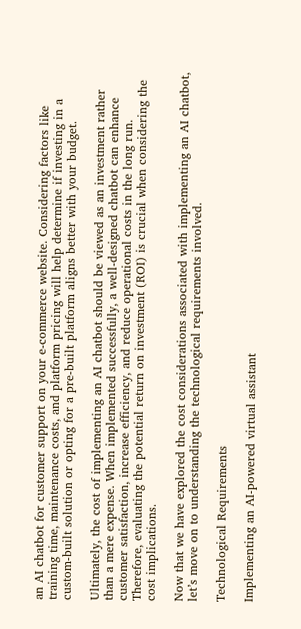an AI chatbot for customer support on your e-commerce website. Considering factors like training time, maintenance costs, and platform pricing will help determine if investing in a custom-built solution or opting for a pre-built platform aligns better with your budget.

Ultimately, the cost of implementing an AI chatbot should be viewed as an investment rather than a mere expense. When implemented successfully, a well-designed chatbot can enhance customer satisfaction, increase efficiency, and reduce operational costs in the long run. Therefore, evaluating the potential return on investment (ROI) is crucial when considering the cost implications.

Now that we have explored the cost considerations associated with implementing an AI chatbot, let’s move on to understanding the technological requirements involved.

Technological Requirements

Implementing an AI-powered virtual assistant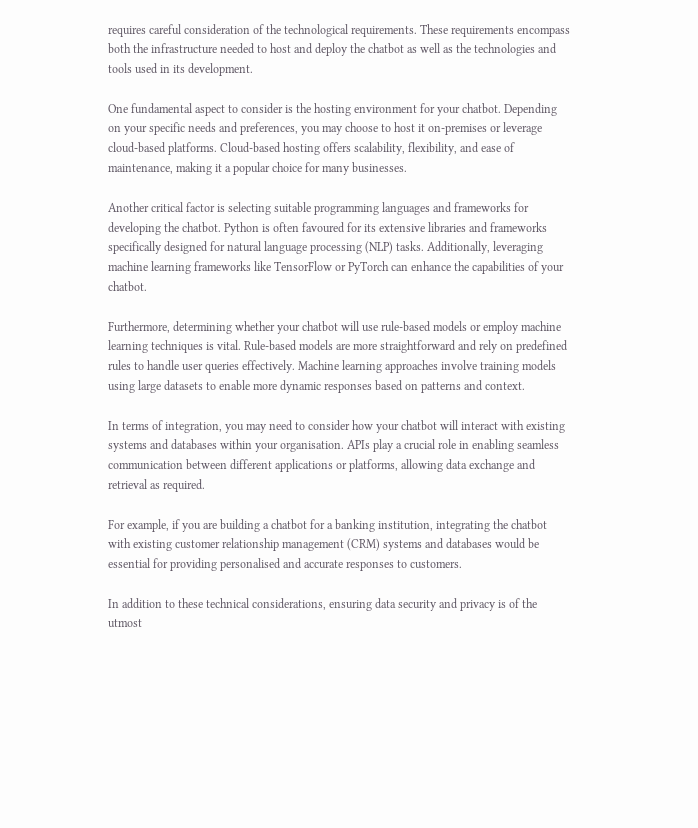requires careful consideration of the technological requirements. These requirements encompass both the infrastructure needed to host and deploy the chatbot as well as the technologies and tools used in its development.

One fundamental aspect to consider is the hosting environment for your chatbot. Depending on your specific needs and preferences, you may choose to host it on-premises or leverage cloud-based platforms. Cloud-based hosting offers scalability, flexibility, and ease of maintenance, making it a popular choice for many businesses.

Another critical factor is selecting suitable programming languages and frameworks for developing the chatbot. Python is often favoured for its extensive libraries and frameworks specifically designed for natural language processing (NLP) tasks. Additionally, leveraging machine learning frameworks like TensorFlow or PyTorch can enhance the capabilities of your chatbot.

Furthermore, determining whether your chatbot will use rule-based models or employ machine learning techniques is vital. Rule-based models are more straightforward and rely on predefined rules to handle user queries effectively. Machine learning approaches involve training models using large datasets to enable more dynamic responses based on patterns and context.

In terms of integration, you may need to consider how your chatbot will interact with existing systems and databases within your organisation. APIs play a crucial role in enabling seamless communication between different applications or platforms, allowing data exchange and retrieval as required.

For example, if you are building a chatbot for a banking institution, integrating the chatbot with existing customer relationship management (CRM) systems and databases would be essential for providing personalised and accurate responses to customers.

In addition to these technical considerations, ensuring data security and privacy is of the utmost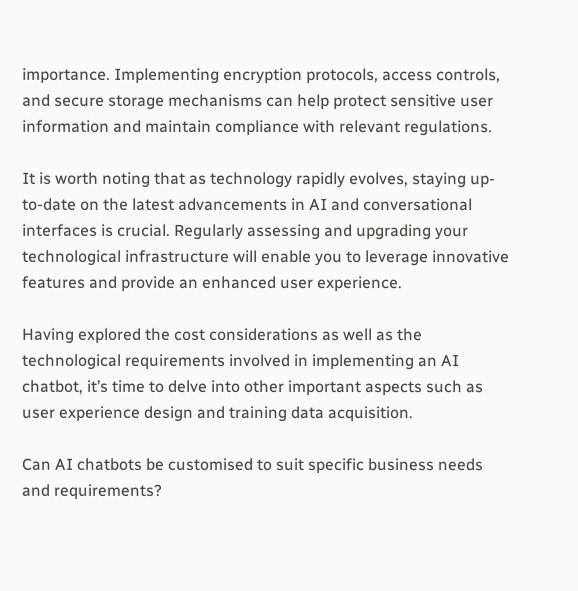importance. Implementing encryption protocols, access controls, and secure storage mechanisms can help protect sensitive user information and maintain compliance with relevant regulations.

It is worth noting that as technology rapidly evolves, staying up-to-date on the latest advancements in AI and conversational interfaces is crucial. Regularly assessing and upgrading your technological infrastructure will enable you to leverage innovative features and provide an enhanced user experience.

Having explored the cost considerations as well as the technological requirements involved in implementing an AI chatbot, it’s time to delve into other important aspects such as user experience design and training data acquisition.

Can AI chatbots be customised to suit specific business needs and requirements?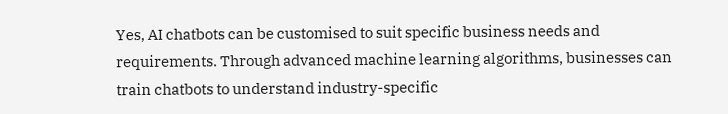Yes, AI chatbots can be customised to suit specific business needs and requirements. Through advanced machine learning algorithms, businesses can train chatbots to understand industry-specific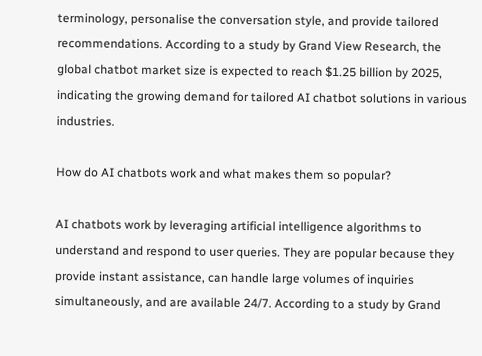terminology, personalise the conversation style, and provide tailored recommendations. According to a study by Grand View Research, the global chatbot market size is expected to reach $1.25 billion by 2025, indicating the growing demand for tailored AI chatbot solutions in various industries.

How do AI chatbots work and what makes them so popular?

AI chatbots work by leveraging artificial intelligence algorithms to understand and respond to user queries. They are popular because they provide instant assistance, can handle large volumes of inquiries simultaneously, and are available 24/7. According to a study by Grand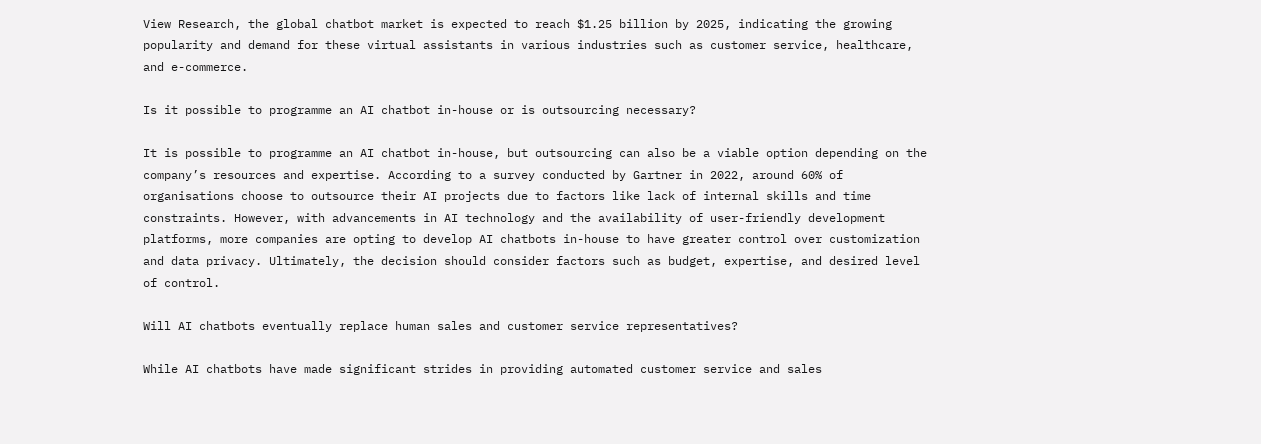View Research, the global chatbot market is expected to reach $1.25 billion by 2025, indicating the growing popularity and demand for these virtual assistants in various industries such as customer service, healthcare, and e-commerce.

Is it possible to programme an AI chatbot in-house or is outsourcing necessary?

It is possible to programme an AI chatbot in-house, but outsourcing can also be a viable option depending on the company’s resources and expertise. According to a survey conducted by Gartner in 2022, around 60% of organisations choose to outsource their AI projects due to factors like lack of internal skills and time constraints. However, with advancements in AI technology and the availability of user-friendly development platforms, more companies are opting to develop AI chatbots in-house to have greater control over customization and data privacy. Ultimately, the decision should consider factors such as budget, expertise, and desired level of control.

Will AI chatbots eventually replace human sales and customer service representatives?

While AI chatbots have made significant strides in providing automated customer service and sales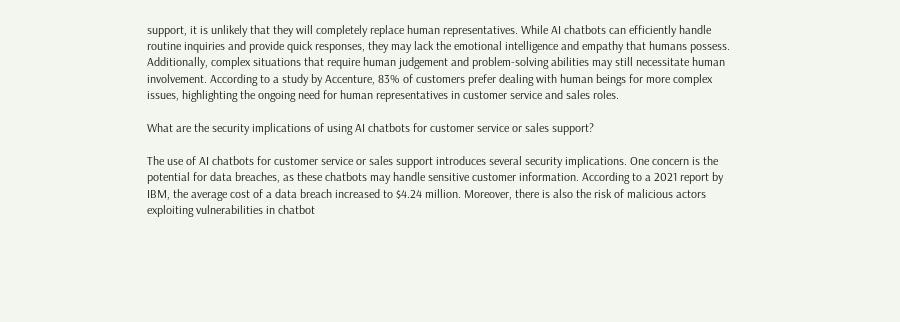support, it is unlikely that they will completely replace human representatives. While AI chatbots can efficiently handle routine inquiries and provide quick responses, they may lack the emotional intelligence and empathy that humans possess. Additionally, complex situations that require human judgement and problem-solving abilities may still necessitate human involvement. According to a study by Accenture, 83% of customers prefer dealing with human beings for more complex issues, highlighting the ongoing need for human representatives in customer service and sales roles.

What are the security implications of using AI chatbots for customer service or sales support?

The use of AI chatbots for customer service or sales support introduces several security implications. One concern is the potential for data breaches, as these chatbots may handle sensitive customer information. According to a 2021 report by IBM, the average cost of a data breach increased to $4.24 million. Moreover, there is also the risk of malicious actors exploiting vulnerabilities in chatbot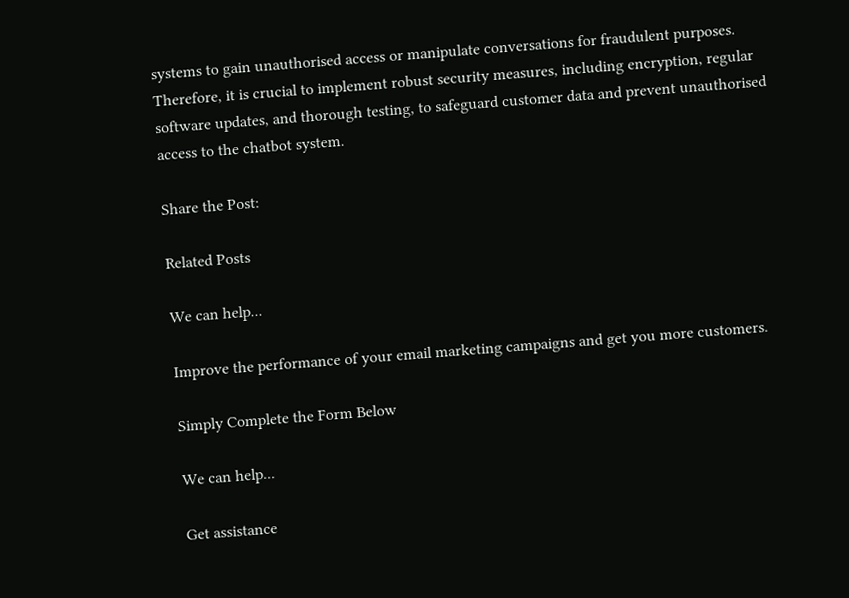systems to gain unauthorised access or manipulate conversations for fraudulent purposes. Therefore, it is crucial to implement robust security measures, including encryption, regular software updates, and thorough testing, to safeguard customer data and prevent unauthorised access to the chatbot system.

Share the Post:

Related Posts

We can help...

Improve the performance of your email marketing campaigns and get you more customers.

Simply Complete the Form Below

We can help...

Get assistance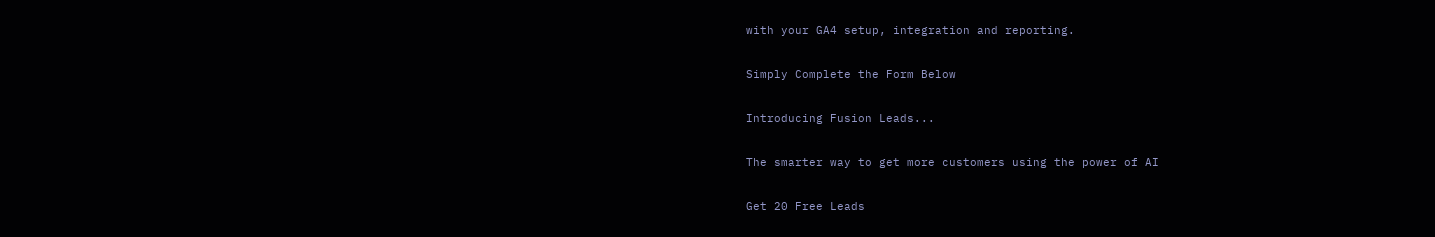with your GA4 setup, integration and reporting.

Simply Complete the Form Below

Introducing Fusion Leads...

The smarter way to get more customers using the power of AI

Get 20 Free Leads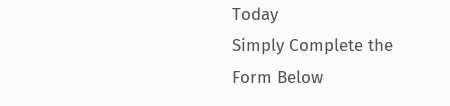Today
Simply Complete the Form Below